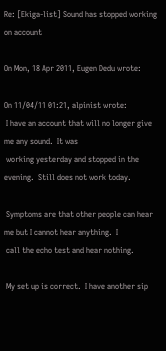Re: [Ekiga-list] Sound has stopped working on account

On Mon, 18 Apr 2011, Eugen Dedu wrote:

On 11/04/11 01:21, alpinist wrote:
 I have an account that will no longer give me any sound.  It was
 working yesterday and stopped in the evening.  Still does not work today.

 Symptoms are that other people can hear me but I cannot hear anything.  I
 call the echo test and hear nothing.

 My set up is correct.  I have another sip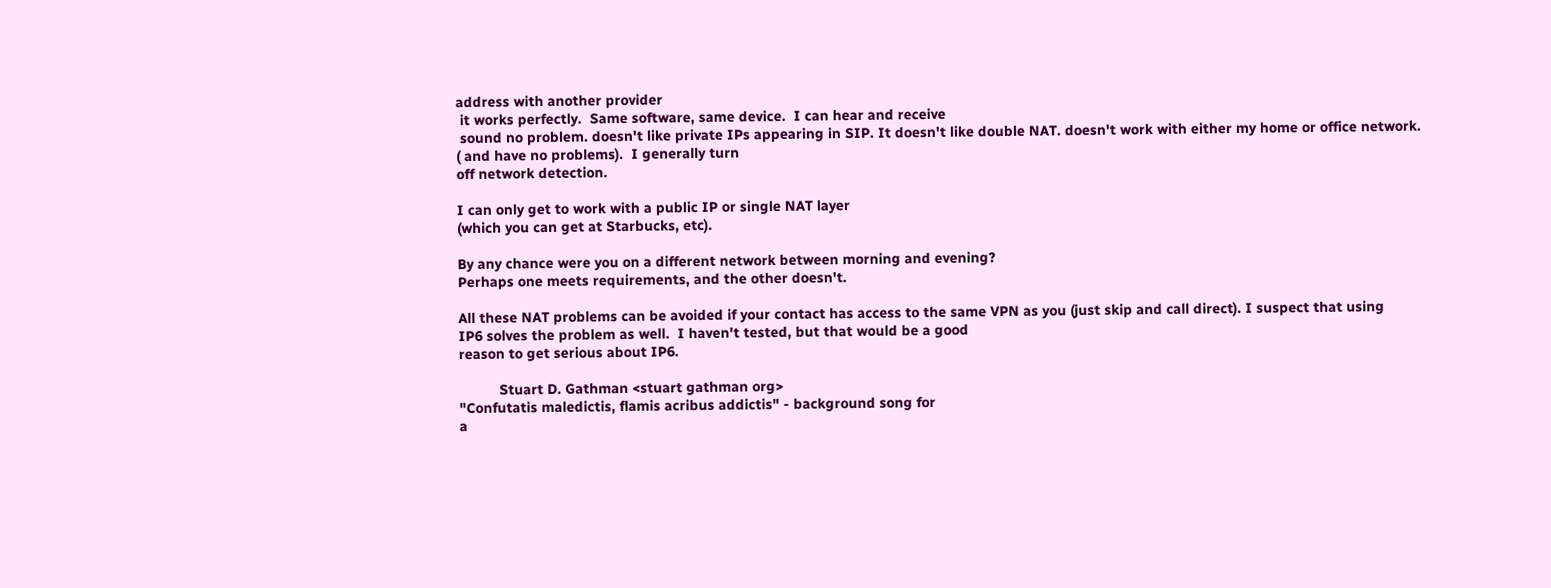address with another provider
 it works perfectly.  Same software, same device.  I can hear and receive
 sound no problem. doesn't like private IPs appearing in SIP. It doesn't like double NAT. doesn't work with either my home or office network.
( and have no problems).  I generally turn
off network detection.

I can only get to work with a public IP or single NAT layer
(which you can get at Starbucks, etc).

By any chance were you on a different network between morning and evening?
Perhaps one meets requirements, and the other doesn't.

All these NAT problems can be avoided if your contact has access to the same VPN as you (just skip and call direct). I suspect that using
IP6 solves the problem as well.  I haven't tested, but that would be a good
reason to get serious about IP6.

          Stuart D. Gathman <stuart gathman org>
"Confutatis maledictis, flamis acribus addictis" - background song for
a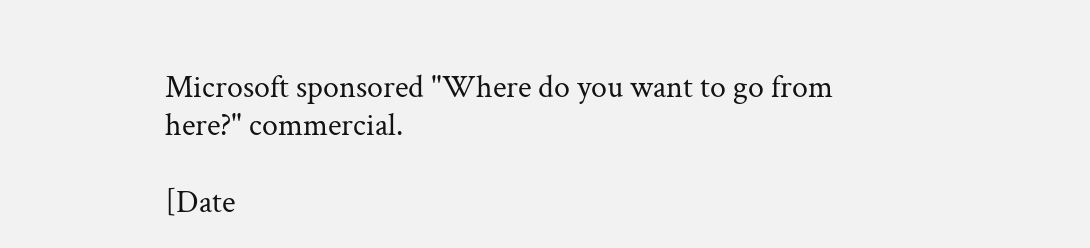Microsoft sponsored "Where do you want to go from here?" commercial.

[Date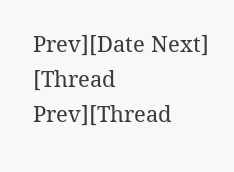Prev][Date Next]   [Thread Prev][Thread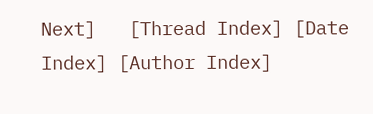Next]   [Thread Index] [Date Index] [Author Index]